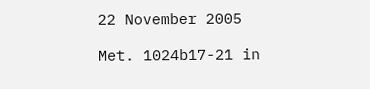22 November 2005

Met. 1024b17-21 in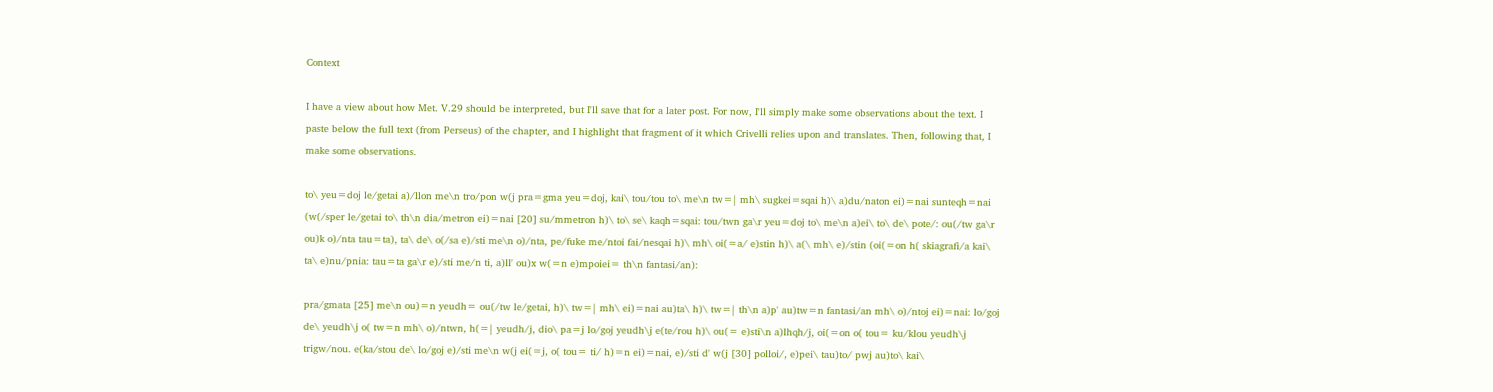Context

I have a view about how Met. V.29 should be interpreted, but I'll save that for a later post. For now, I'll simply make some observations about the text. I paste below the full text (from Perseus) of the chapter, and I highlight that fragment of it which Crivelli relies upon and translates. Then, following that, I make some observations.

to\ yeu=doj le/getai a)/llon me\n tro/pon w(j pra=gma yeu=doj, kai\ tou/tou to\ me\n tw=| mh\ sugkei=sqai h)\ a)du/naton ei)=nai sunteqh=nai (w(/sper le/getai to\ th\n dia/metron ei)=nai [20] su/mmetron h)\ to\ se\ kaqh=sqai: tou/twn ga\r yeu=doj to\ me\n a)ei\ to\ de\ pote/: ou(/tw ga\r ou)k o)/nta tau=ta), ta\ de\ o(/sa e)/sti me\n o)/nta, pe/fuke me/ntoi fai/nesqai h)\ mh\ oi(=a/ e)stin h)\ a(\ mh\ e)/stin (oi(=on h( skiagrafi/a kai\ ta\ e)nu/pnia: tau=ta ga\r e)/sti me/n ti, a)ll' ou)x w(=n e)mpoiei= th\n fantasi/an):

pra/gmata [25] me\n ou)=n yeudh= ou(/tw le/getai, h)\ tw=| mh\ ei)=nai au)ta\ h)\ tw=| th\n a)p' au)tw=n fantasi/an mh\ o)/ntoj ei)=nai: lo/goj de\ yeudh\j o( tw=n mh\ o)/ntwn, h(=| yeudh/j, dio\ pa=j lo/goj yeudh\j e(te/rou h)\ ou(= e)sti\n a)lhqh/j, oi(=on o( tou= ku/klou yeudh\j trigw/nou. e(ka/stou de\ lo/goj e)/sti me\n w(j ei(=j, o( tou= ti/ h)=n ei)=nai, e)/sti d' w(j [30] polloi/, e)pei\ tau)to/ pwj au)to\ kai\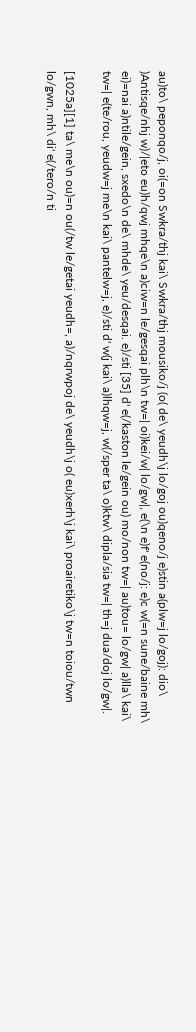au)to\ peponqo/j, oi(=on Swkra/thj kai\ Swkra/thj mousiko/j (o( de\ yeudh\j lo/goj ou)qeno/j e)stin a(plw=j lo/goj): dio\ )Antisqe/nhj w)/|eto eu)h/qwj mhqe\n a)ciw=n le/gesqai plh\n tw=| oi)kei/w| lo/gw|, e(\n e)f' e(no/j: e)c w(=n sune/baine mh\ ei)=nai a)ntile/gein, sxedo\n de\ mhde\ yeu/desqai. e)/sti [35] d' e(/kaston le/gein ou) mo/non tw=| au)tou= lo/gw| a)lla\ kai\ tw=| e(te/rou, yeudw=j me\n kai\ pantelw=j, e)/sti d' w(j kai\ a)lhqw=j, w(/sper ta\ o)ktw\ dipla/sia tw=| th=j dua/doj lo/gw|.

[1025a][1] ta\ me\n ou)=n ou(/tw le/getai yeudh=, a)/nqrwpoj de\ yeudh\j o( eu)xerh\j kai\ proairetiko\j tw=n toiou/twn lo/gwn, mh\ di' e(/tero/n ti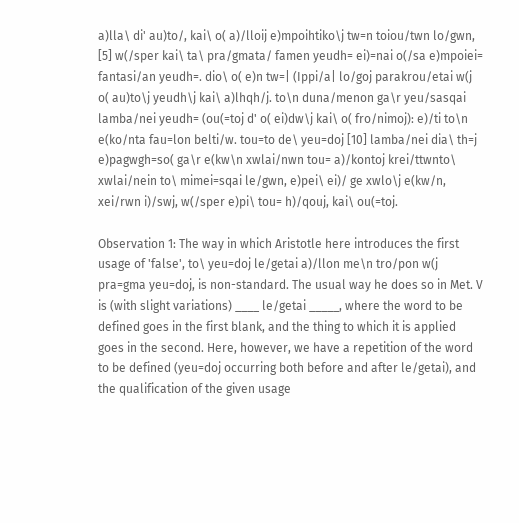a)lla\ di' au)to/, kai\ o( a)/lloij e)mpoihtiko\j tw=n toiou/twn lo/gwn, [5] w(/sper kai\ ta\ pra/gmata/ famen yeudh= ei)=nai o(/sa e)mpoiei= fantasi/an yeudh=. dio\ o( e)n tw=| (Ippi/a| lo/goj parakrou/etai w(j o( au)to\j yeudh\j kai\ a)lhqh/j. to\n duna/menon ga\r yeu/sasqai lamba/nei yeudh= (ou(=toj d' o( ei)dw\j kai\ o( fro/nimoj): e)/ti to\n e(ko/nta fau=lon belti/w. tou=to de\ yeu=doj [10] lamba/nei dia\ th=j e)pagwgh=so( ga\r e(kw\n xwlai/nwn tou= a)/kontoj krei/ttwnto\ xwlai/nein to\ mimei=sqai le/gwn, e)pei\ ei)/ ge xwlo\j e(kw/n, xei/rwn i)/swj, w(/sper e)pi\ tou= h)/qouj, kai\ ou(=toj.

Observation 1: The way in which Aristotle here introduces the first usage of 'false', to\ yeu=doj le/getai a)/llon me\n tro/pon w(j pra=gma yeu=doj, is non-standard. The usual way he does so in Met. V is (with slight variations) ____ le/getai _____, where the word to be defined goes in the first blank, and the thing to which it is applied goes in the second. Here, however, we have a repetition of the word to be defined (yeu=doj occurring both before and after le/getai), and the qualification of the given usage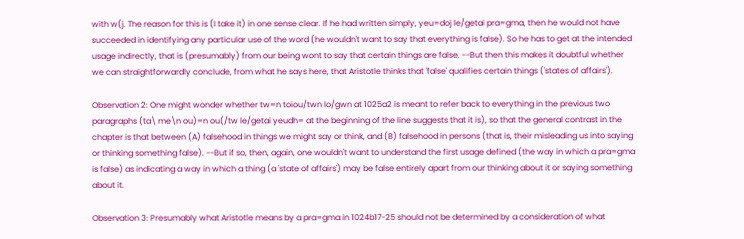with w(j. The reason for this is (I take it) in one sense clear. If he had written simply, yeu=doj le/getai pra=gma, then he would not have succeeded in identifying any particular use of the word (he wouldn't want to say that everything is false). So he has to get at the intended usage indirectly, that is (presumably) from our being wont to say that certain things are false. --But then this makes it doubtful whether we can straightforwardly conclude, from what he says here, that Aristotle thinks that 'false' qualifies certain things ('states of affairs').

Observation 2: One might wonder whether tw=n toiou/twn lo/gwn at 1025a2 is meant to refer back to everything in the previous two paragraphs (ta\ me\n ou)=n ou(/tw le/getai yeudh= at the beginning of the line suggests that it is), so that the general contrast in the chapter is that between (A) falsehood in things we might say or think, and (B) falsehood in persons (that is, their misleading us into saying or thinking something false). --But if so, then, again, one wouldn't want to understand the first usage defined (the way in which a pra=gma is false) as indicating a way in which a thing (a 'state of affairs') may be false entirely apart from our thinking about it or saying something about it.

Observation 3: Presumably what Aristotle means by a pra=gma in 1024b17-25 should not be determined by a consideration of what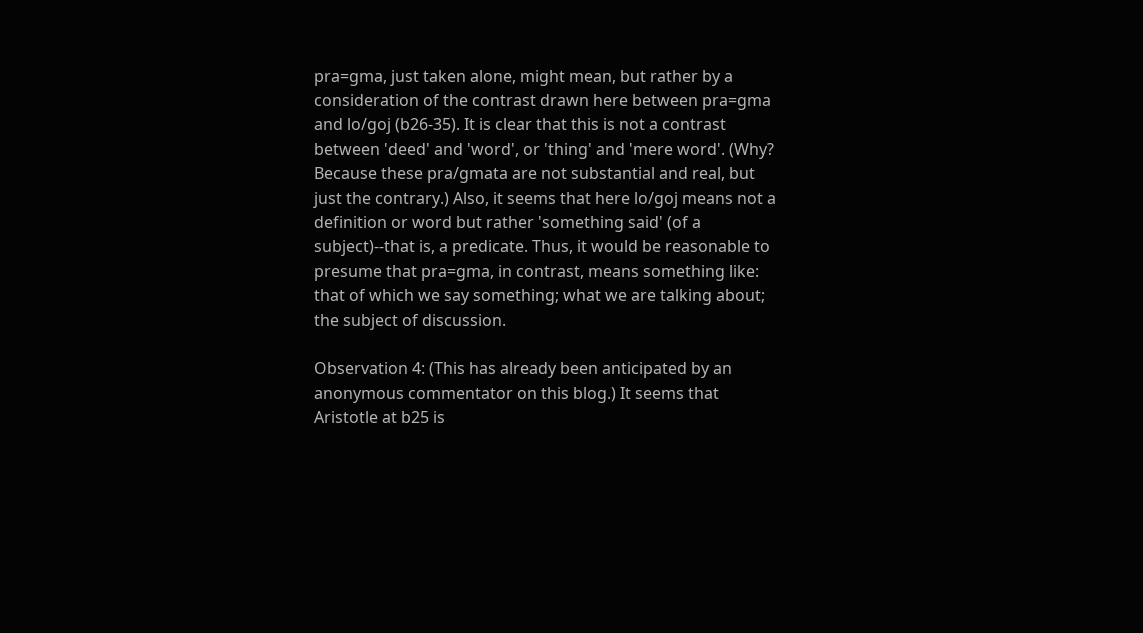pra=gma, just taken alone, might mean, but rather by a consideration of the contrast drawn here between pra=gma and lo/goj (b26-35). It is clear that this is not a contrast between 'deed' and 'word', or 'thing' and 'mere word'. (Why? Because these pra/gmata are not substantial and real, but just the contrary.) Also, it seems that here lo/goj means not a definition or word but rather 'something said' (of a subject)--that is, a predicate. Thus, it would be reasonable to presume that pra=gma, in contrast, means something like: that of which we say something; what we are talking about; the subject of discussion.

Observation 4: (This has already been anticipated by an anonymous commentator on this blog.) It seems that Aristotle at b25 is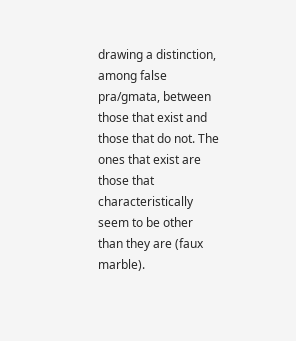drawing a distinction, among false pra/gmata, between those that exist and those that do not. The ones that exist are those that characteristically seem to be other than they are (faux marble).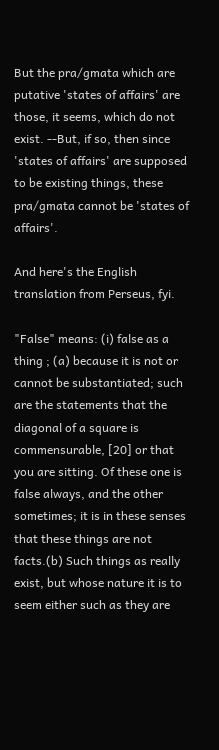But the pra/gmata which are putative 'states of affairs' are those, it seems, which do not exist. --But, if so, then since 'states of affairs' are supposed to be existing things, these pra/gmata cannot be 'states of affairs'.

And here's the English translation from Perseus, fyi.

"False" means: (i) false as a thing ; (a) because it is not or cannot be substantiated; such are the statements that the diagonal of a square is commensurable, [20] or that you are sitting. Of these one is false always, and the other sometimes; it is in these senses that these things are not facts.(b) Such things as really exist, but whose nature it is to seem either such as they are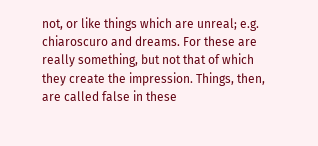not, or like things which are unreal; e.g. chiaroscuro and dreams. For these are really something, but not that of which they create the impression. Things, then, are called false in these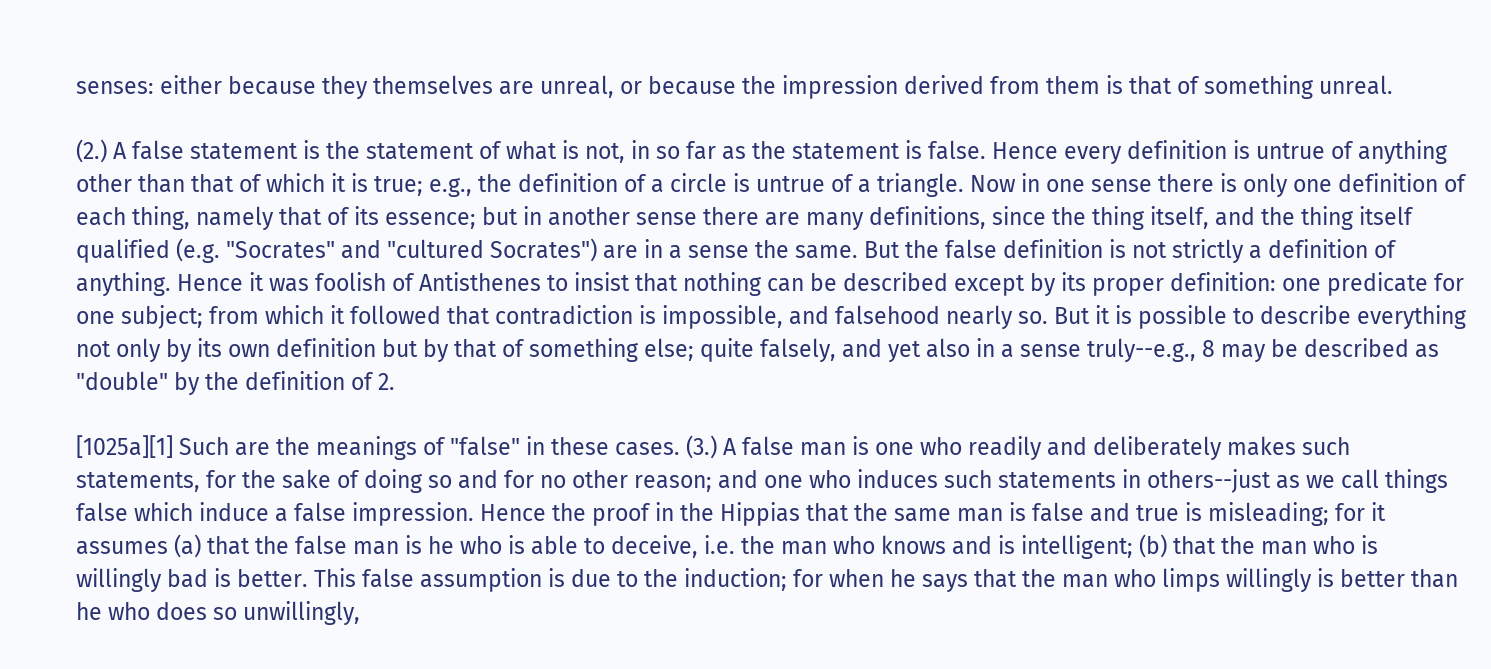senses: either because they themselves are unreal, or because the impression derived from them is that of something unreal.

(2.) A false statement is the statement of what is not, in so far as the statement is false. Hence every definition is untrue of anything other than that of which it is true; e.g., the definition of a circle is untrue of a triangle. Now in one sense there is only one definition of each thing, namely that of its essence; but in another sense there are many definitions, since the thing itself, and the thing itself qualified (e.g. "Socrates" and "cultured Socrates") are in a sense the same. But the false definition is not strictly a definition of anything. Hence it was foolish of Antisthenes to insist that nothing can be described except by its proper definition: one predicate for one subject; from which it followed that contradiction is impossible, and falsehood nearly so. But it is possible to describe everything not only by its own definition but by that of something else; quite falsely, and yet also in a sense truly--e.g., 8 may be described as "double" by the definition of 2.

[1025a][1] Such are the meanings of "false" in these cases. (3.) A false man is one who readily and deliberately makes such statements, for the sake of doing so and for no other reason; and one who induces such statements in others--just as we call things false which induce a false impression. Hence the proof in the Hippias that the same man is false and true is misleading; for it assumes (a) that the false man is he who is able to deceive, i.e. the man who knows and is intelligent; (b) that the man who is willingly bad is better. This false assumption is due to the induction; for when he says that the man who limps willingly is better than he who does so unwillingly,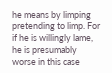he means by limping pretending to limp. For if he is willingly lame, he is presumably worse in this case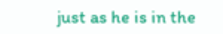just as he is in the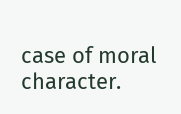case of moral character.